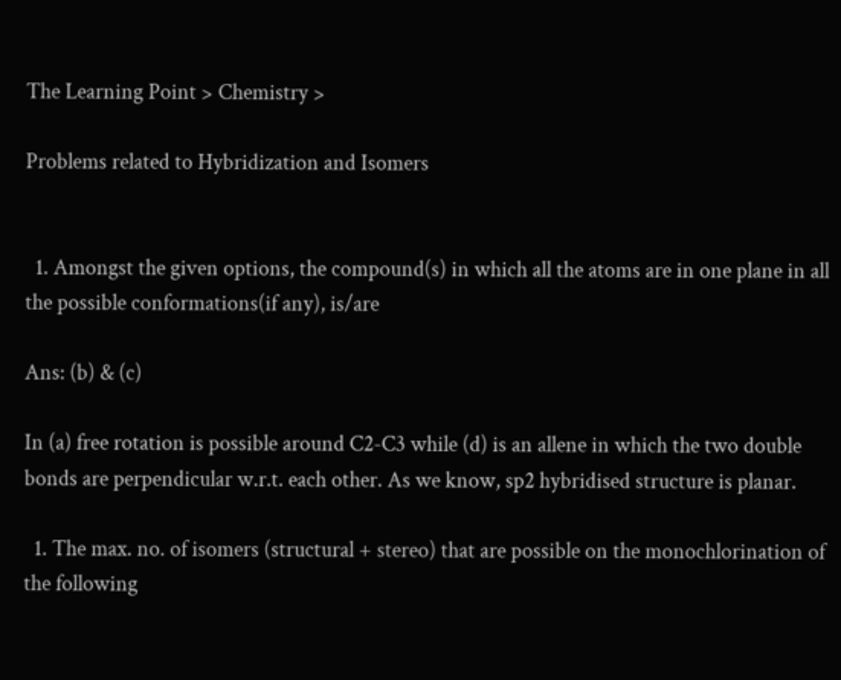The Learning Point > Chemistry >

Problems related to Hybridization and Isomers


  1. Amongst the given options, the compound(s) in which all the atoms are in one plane in all the possible conformations(if any), is/are

Ans: (b) & (c)

In (a) free rotation is possible around C2-C3 while (d) is an allene in which the two double bonds are perpendicular w.r.t. each other. As we know, sp2 hybridised structure is planar.

  1. The max. no. of isomers (structural + stereo) that are possible on the monochlorination of the following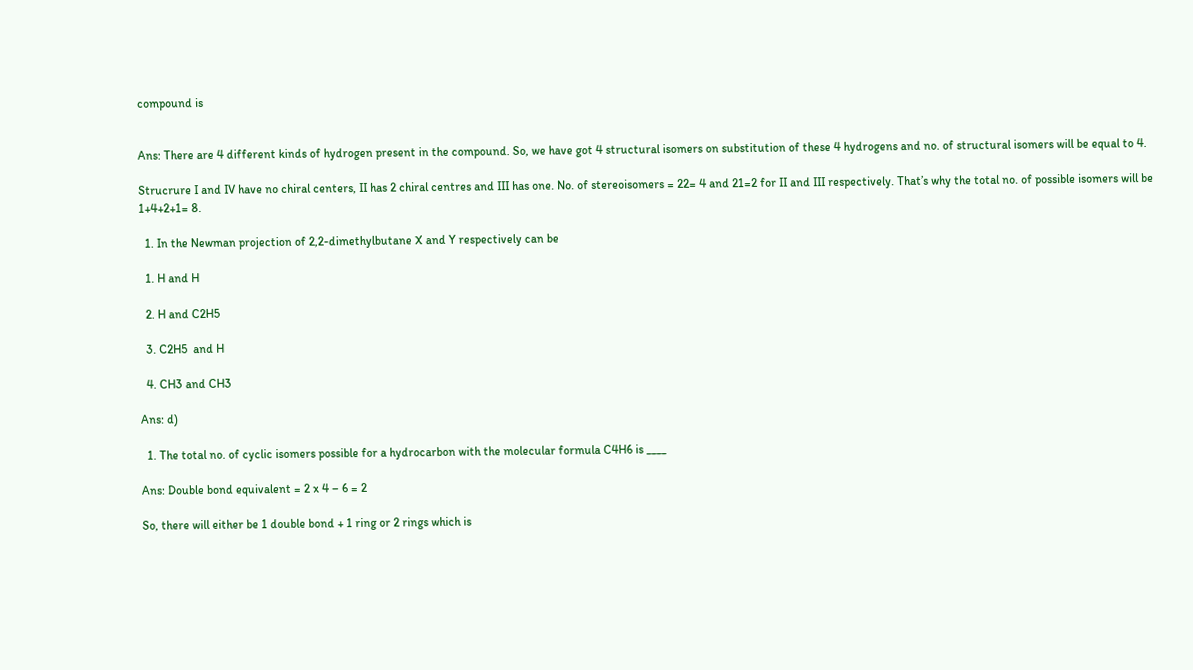compound is


Ans: There are 4 different kinds of hydrogen present in the compound. So, we have got 4 structural isomers on substitution of these 4 hydrogens and no. of structural isomers will be equal to 4.

Strucrure I and IV have no chiral centers, II has 2 chiral centres and III has one. No. of stereoisomers = 22= 4 and 21=2 for II and III respectively. That’s why the total no. of possible isomers will be 1+4+2+1= 8.

  1. In the Newman projection of 2,2-dimethylbutane X and Y respectively can be

  1. H and H

  2. H and C2H5

  3. C2H5  and H

  4. CH3 and CH3

Ans: d)

  1. The total no. of cyclic isomers possible for a hydrocarbon with the molecular formula C4H6 is ____

Ans: Double bond equivalent = 2 x 4 – 6 = 2

So, there will either be 1 double bond + 1 ring or 2 rings which is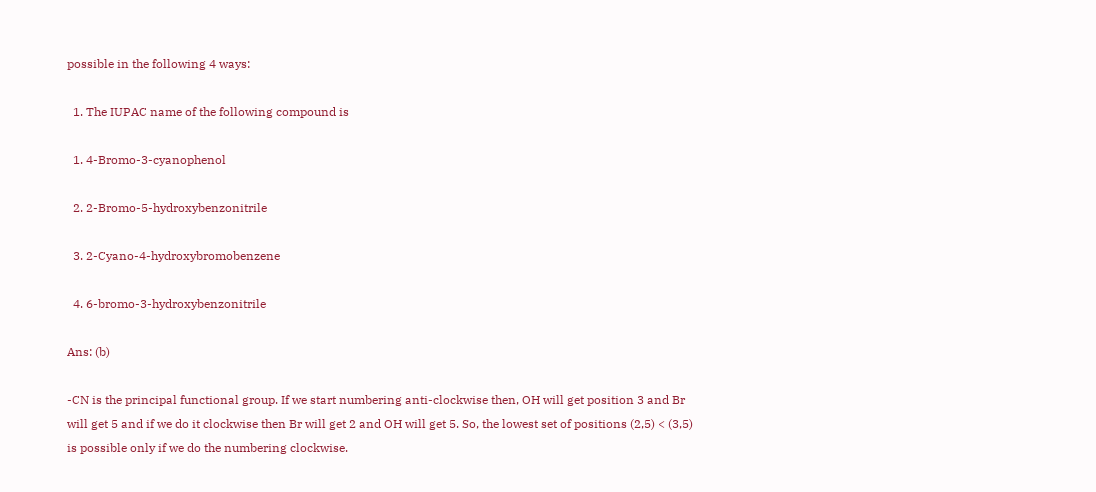possible in the following 4 ways:

  1. The IUPAC name of the following compound is

  1. 4-Bromo-3-cyanophenol

  2. 2-Bromo-5-hydroxybenzonitrile

  3. 2-Cyano-4-hydroxybromobenzene

  4. 6-bromo-3-hydroxybenzonitrile

Ans: (b)

-CN is the principal functional group. If we start numbering anti-clockwise then, OH will get position 3 and Br will get 5 and if we do it clockwise then Br will get 2 and OH will get 5. So, the lowest set of positions (2,5) < (3,5) is possible only if we do the numbering clockwise.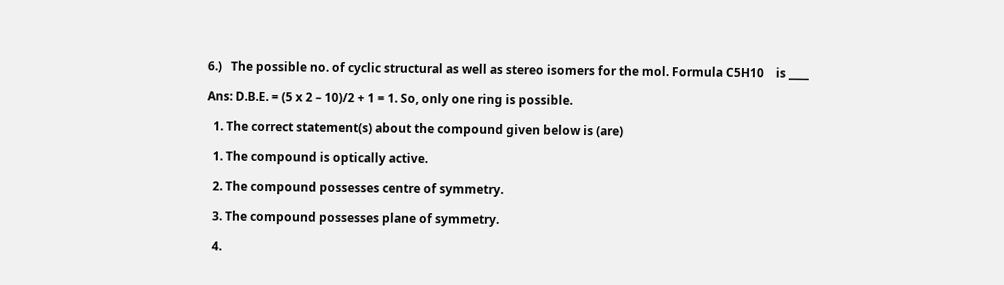6.)   The possible no. of cyclic structural as well as stereo isomers for the mol. Formula C5H10    is ____

Ans: D.B.E. = (5 x 2 – 10)/2 + 1 = 1. So, only one ring is possible.

  1. The correct statement(s) about the compound given below is (are)

  1. The compound is optically active.

  2. The compound possesses centre of symmetry.

  3. The compound possesses plane of symmetry.

  4.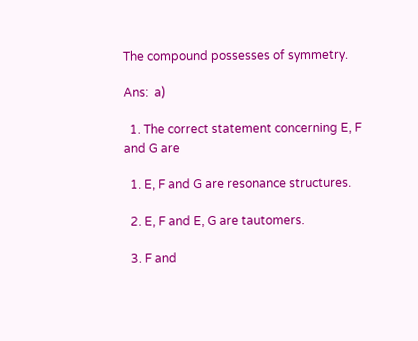The compound possesses of symmetry.

Ans:  a)

  1. The correct statement concerning E, F and G are

  1. E, F and G are resonance structures.

  2. E, F and E, G are tautomers.

  3. F and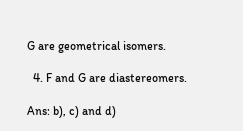G are geometrical isomers.

  4. F and G are diastereomers.

Ans: b), c) and d)